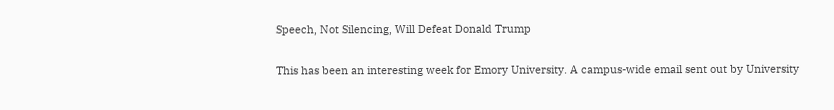Speech, Not Silencing, Will Defeat Donald Trump

This has been an interesting week for Emory University. A campus-wide email sent out by University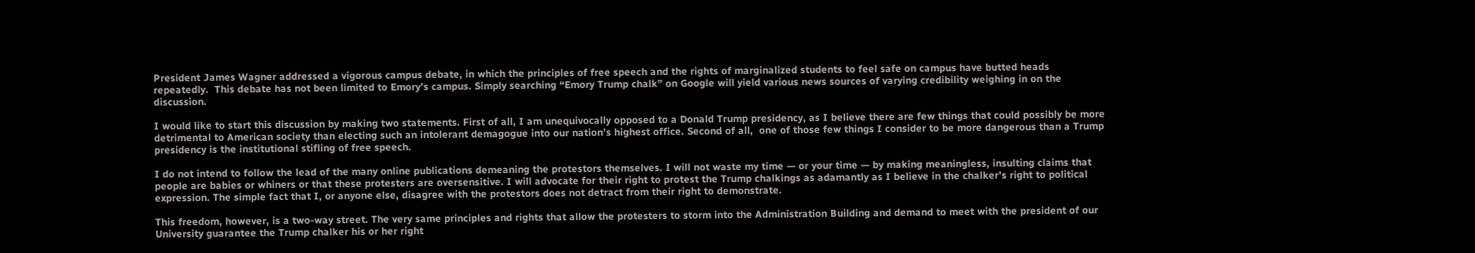President James Wagner addressed a vigorous campus debate, in which the principles of free speech and the rights of marginalized students to feel safe on campus have butted heads repeatedly.  This debate has not been limited to Emory’s campus. Simply searching “Emory Trump chalk” on Google will yield various news sources of varying credibility weighing in on the discussion.

I would like to start this discussion by making two statements. First of all, I am unequivocally opposed to a Donald Trump presidency, as I believe there are few things that could possibly be more detrimental to American society than electing such an intolerant demagogue into our nation’s highest office. Second of all,  one of those few things I consider to be more dangerous than a Trump presidency is the institutional stifling of free speech.

I do not intend to follow the lead of the many online publications demeaning the protestors themselves. I will not waste my time — or your time — by making meaningless, insulting claims that people are babies or whiners or that these protesters are oversensitive. I will advocate for their right to protest the Trump chalkings as adamantly as I believe in the chalker’s right to political expression. The simple fact that I, or anyone else, disagree with the protestors does not detract from their right to demonstrate.

This freedom, however, is a two-way street. The very same principles and rights that allow the protesters to storm into the Administration Building and demand to meet with the president of our University guarantee the Trump chalker his or her right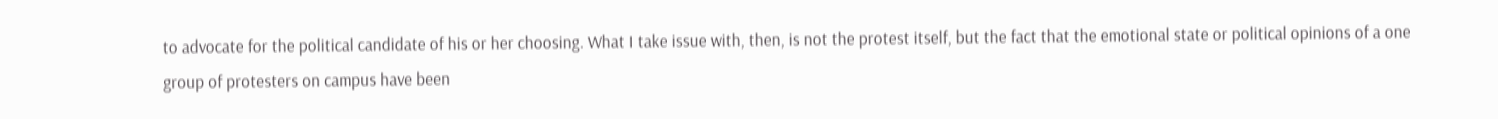to advocate for the political candidate of his or her choosing. What I take issue with, then, is not the protest itself, but the fact that the emotional state or political opinions of a one group of protesters on campus have been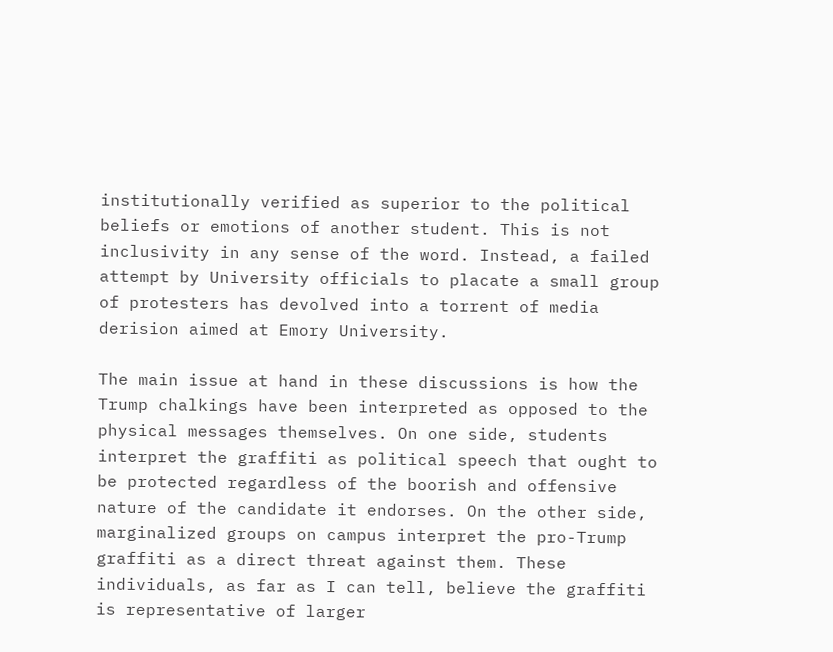institutionally verified as superior to the political beliefs or emotions of another student. This is not inclusivity in any sense of the word. Instead, a failed attempt by University officials to placate a small group of protesters has devolved into a torrent of media derision aimed at Emory University.

The main issue at hand in these discussions is how the Trump chalkings have been interpreted as opposed to the physical messages themselves. On one side, students interpret the graffiti as political speech that ought to be protected regardless of the boorish and offensive nature of the candidate it endorses. On the other side, marginalized groups on campus interpret the pro-Trump graffiti as a direct threat against them. These individuals, as far as I can tell, believe the graffiti is representative of larger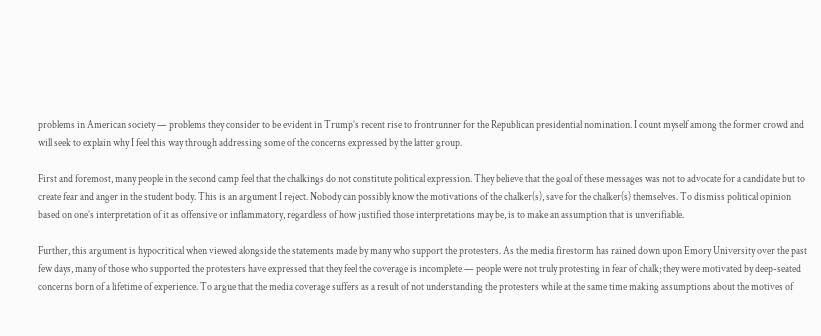problems in American society — problems they consider to be evident in Trump’s recent rise to frontrunner for the Republican presidential nomination. I count myself among the former crowd and will seek to explain why I feel this way through addressing some of the concerns expressed by the latter group.

First and foremost, many people in the second camp feel that the chalkings do not constitute political expression. They believe that the goal of these messages was not to advocate for a candidate but to create fear and anger in the student body. This is an argument I reject. Nobody can possibly know the motivations of the chalker(s), save for the chalker(s) themselves. To dismiss political opinion based on one’s interpretation of it as offensive or inflammatory, regardless of how justified those interpretations may be, is to make an assumption that is unverifiable.

Further, this argument is hypocritical when viewed alongside the statements made by many who support the protesters. As the media firestorm has rained down upon Emory University over the past few days, many of those who supported the protesters have expressed that they feel the coverage is incomplete — people were not truly protesting in fear of chalk; they were motivated by deep-seated concerns born of a lifetime of experience. To argue that the media coverage suffers as a result of not understanding the protesters while at the same time making assumptions about the motives of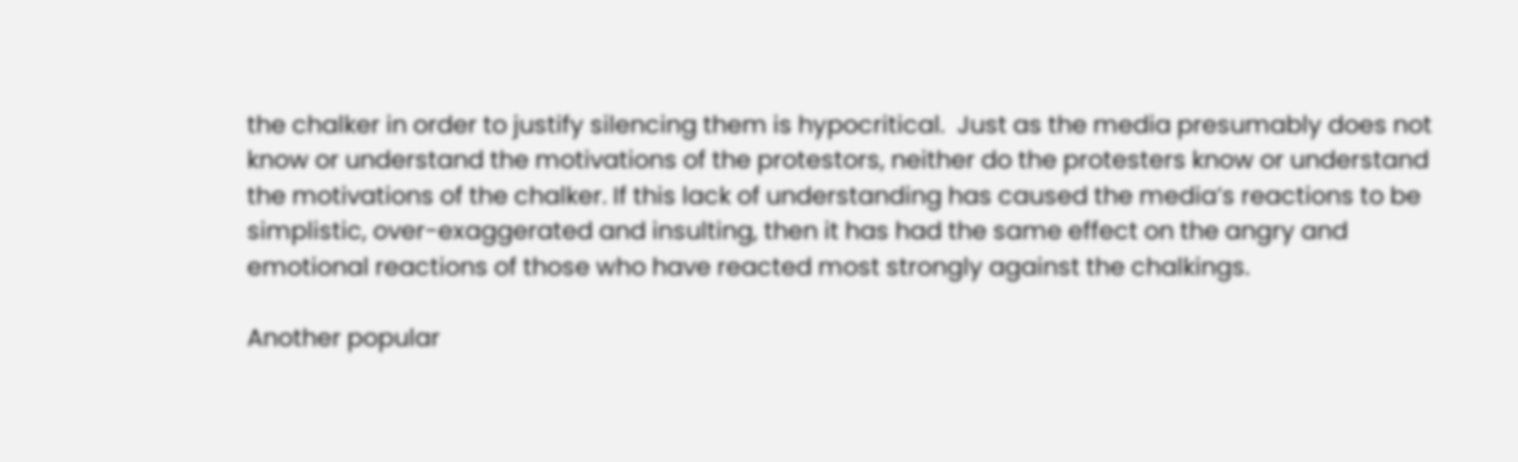the chalker in order to justify silencing them is hypocritical.  Just as the media presumably does not know or understand the motivations of the protestors, neither do the protesters know or understand the motivations of the chalker. If this lack of understanding has caused the media’s reactions to be simplistic, over-exaggerated and insulting, then it has had the same effect on the angry and emotional reactions of those who have reacted most strongly against the chalkings.

Another popular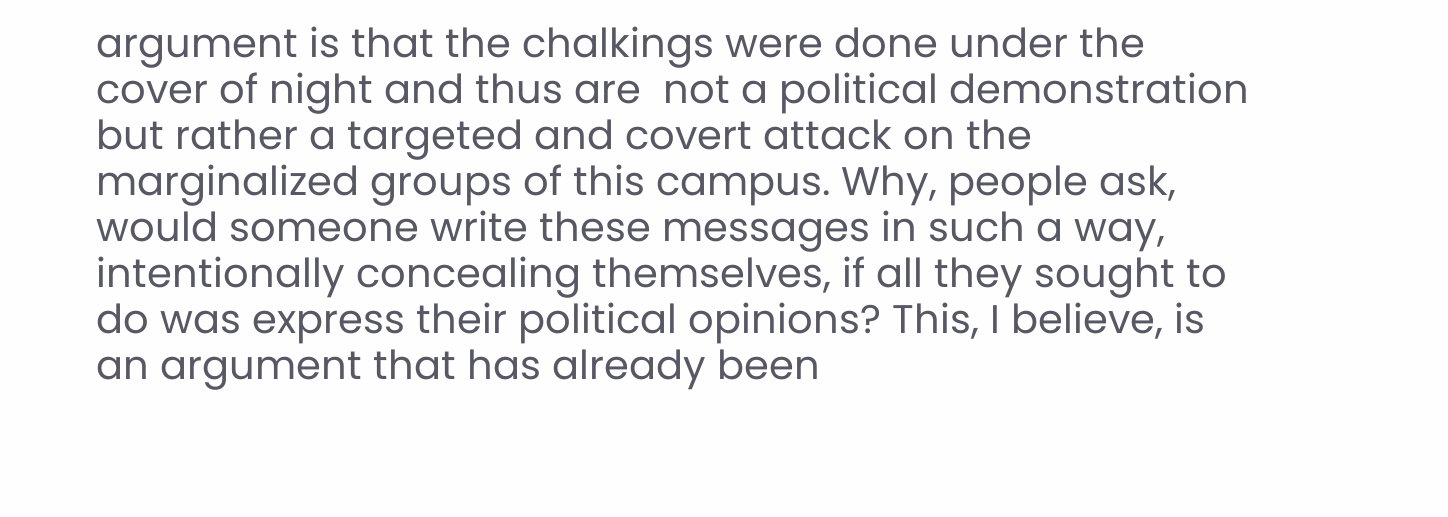argument is that the chalkings were done under the cover of night and thus are  not a political demonstration but rather a targeted and covert attack on the marginalized groups of this campus. Why, people ask, would someone write these messages in such a way, intentionally concealing themselves, if all they sought to do was express their political opinions? This, I believe, is an argument that has already been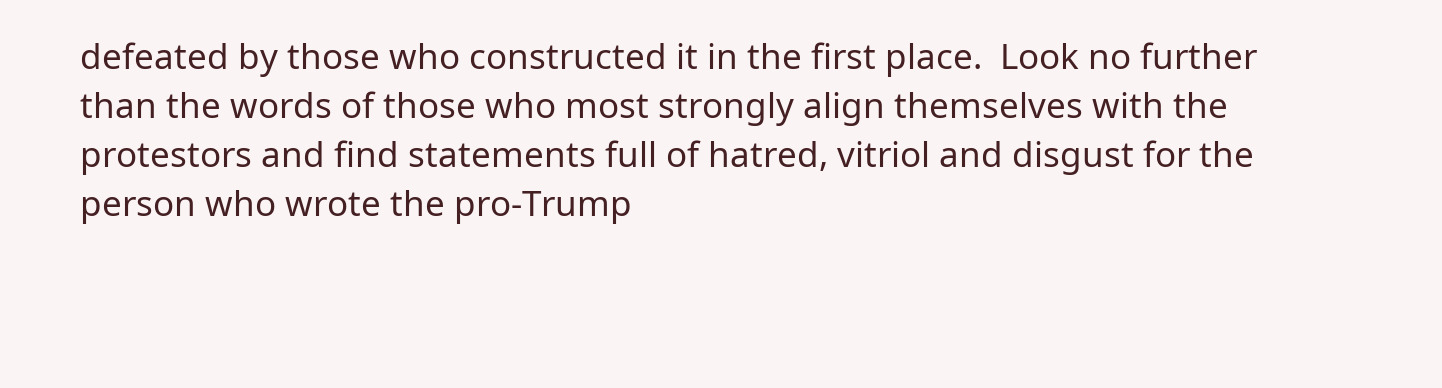defeated by those who constructed it in the first place.  Look no further than the words of those who most strongly align themselves with the protestors and find statements full of hatred, vitriol and disgust for the person who wrote the pro-Trump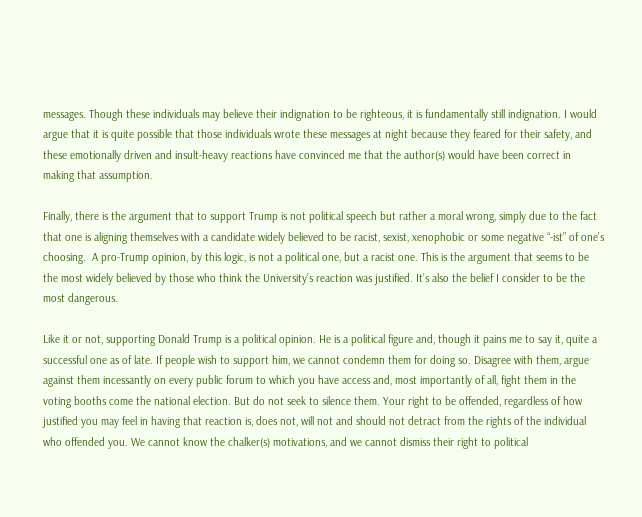messages. Though these individuals may believe their indignation to be righteous, it is fundamentally still indignation. I would argue that it is quite possible that those individuals wrote these messages at night because they feared for their safety, and  these emotionally driven and insult-heavy reactions have convinced me that the author(s) would have been correct in making that assumption.

Finally, there is the argument that to support Trump is not political speech but rather a moral wrong, simply due to the fact that one is aligning themselves with a candidate widely believed to be racist, sexist, xenophobic or some negative “-ist” of one’s choosing.  A pro-Trump opinion, by this logic, is not a political one, but a racist one. This is the argument that seems to be the most widely believed by those who think the University’s reaction was justified. It’s also the belief I consider to be the most dangerous.

Like it or not, supporting Donald Trump is a political opinion. He is a political figure and, though it pains me to say it, quite a successful one as of late. If people wish to support him, we cannot condemn them for doing so. Disagree with them, argue against them incessantly on every public forum to which you have access and, most importantly of all, fight them in the voting booths come the national election. But do not seek to silence them. Your right to be offended, regardless of how justified you may feel in having that reaction is, does not, will not and should not detract from the rights of the individual who offended you. We cannot know the chalker(s) motivations, and we cannot dismiss their right to political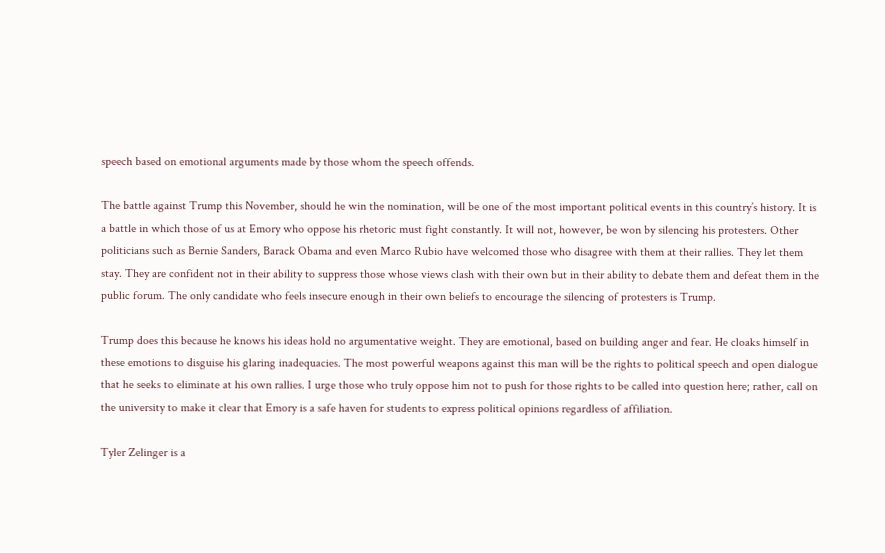speech based on emotional arguments made by those whom the speech offends.

The battle against Trump this November, should he win the nomination, will be one of the most important political events in this country’s history. It is a battle in which those of us at Emory who oppose his rhetoric must fight constantly. It will not, however, be won by silencing his protesters. Other politicians such as Bernie Sanders, Barack Obama and even Marco Rubio have welcomed those who disagree with them at their rallies. They let them stay. They are confident not in their ability to suppress those whose views clash with their own but in their ability to debate them and defeat them in the public forum. The only candidate who feels insecure enough in their own beliefs to encourage the silencing of protesters is Trump.

Trump does this because he knows his ideas hold no argumentative weight. They are emotional, based on building anger and fear. He cloaks himself in these emotions to disguise his glaring inadequacies. The most powerful weapons against this man will be the rights to political speech and open dialogue that he seeks to eliminate at his own rallies. I urge those who truly oppose him not to push for those rights to be called into question here; rather, call on the university to make it clear that Emory is a safe haven for students to express political opinions regardless of affiliation.

Tyler Zelinger is a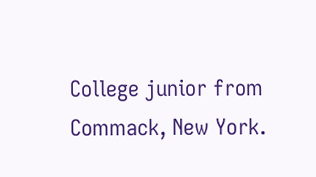College junior from Commack, New York.